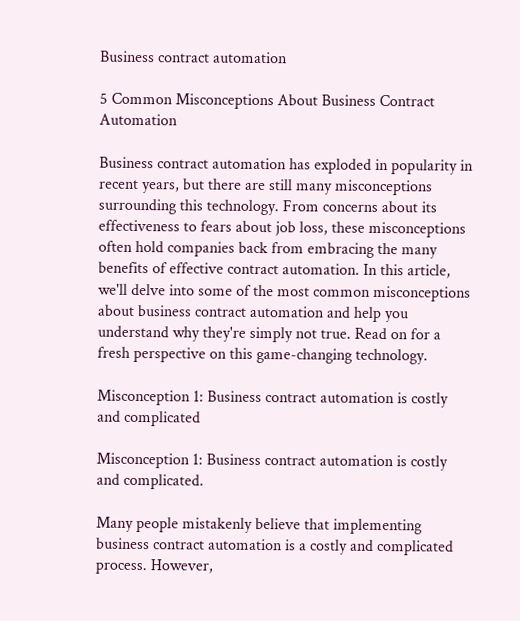Business contract automation

5 Common Misconceptions About Business Contract Automation

Business contract automation has exploded in popularity in recent years, but there are still many misconceptions surrounding this technology. From concerns about its effectiveness to fears about job loss, these misconceptions often hold companies back from embracing the many benefits of effective contract automation. In this article, we'll delve into some of the most common misconceptions about business contract automation and help you understand why they're simply not true. Read on for a fresh perspective on this game-changing technology.

Misconception 1: Business contract automation is costly and complicated

Misconception 1: Business contract automation is costly and complicated.

Many people mistakenly believe that implementing business contract automation is a costly and complicated process. However,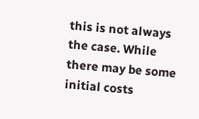this is not always the case. While there may be some initial costs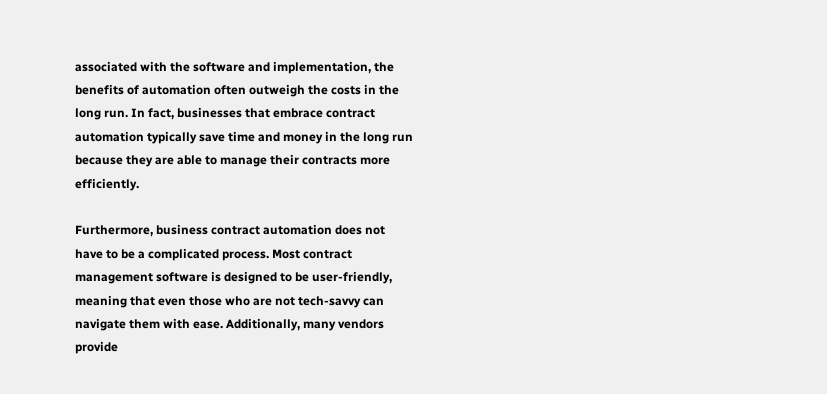associated with the software and implementation, the benefits of automation often outweigh the costs in the long run. In fact, businesses that embrace contract automation typically save time and money in the long run because they are able to manage their contracts more efficiently.

Furthermore, business contract automation does not have to be a complicated process. Most contract management software is designed to be user-friendly, meaning that even those who are not tech-savvy can navigate them with ease. Additionally, many vendors provide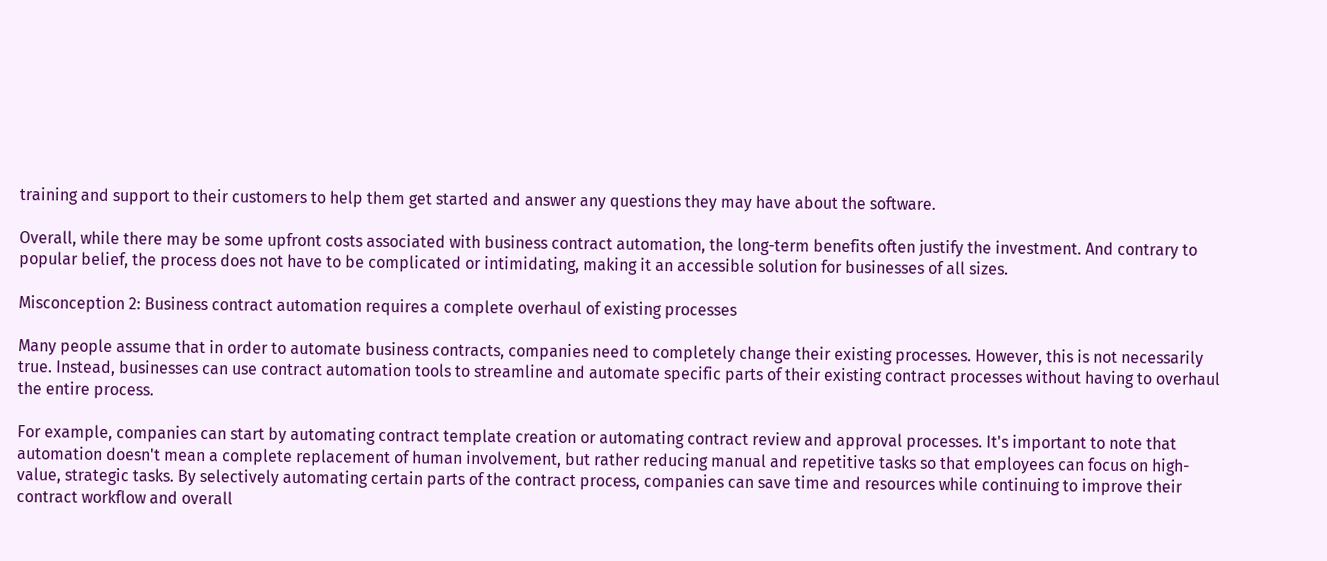training and support to their customers to help them get started and answer any questions they may have about the software.

Overall, while there may be some upfront costs associated with business contract automation, the long-term benefits often justify the investment. And contrary to popular belief, the process does not have to be complicated or intimidating, making it an accessible solution for businesses of all sizes.

Misconception 2: Business contract automation requires a complete overhaul of existing processes

Many people assume that in order to automate business contracts, companies need to completely change their existing processes. However, this is not necessarily true. Instead, businesses can use contract automation tools to streamline and automate specific parts of their existing contract processes without having to overhaul the entire process.

For example, companies can start by automating contract template creation or automating contract review and approval processes. It's important to note that automation doesn't mean a complete replacement of human involvement, but rather reducing manual and repetitive tasks so that employees can focus on high-value, strategic tasks. By selectively automating certain parts of the contract process, companies can save time and resources while continuing to improve their contract workflow and overall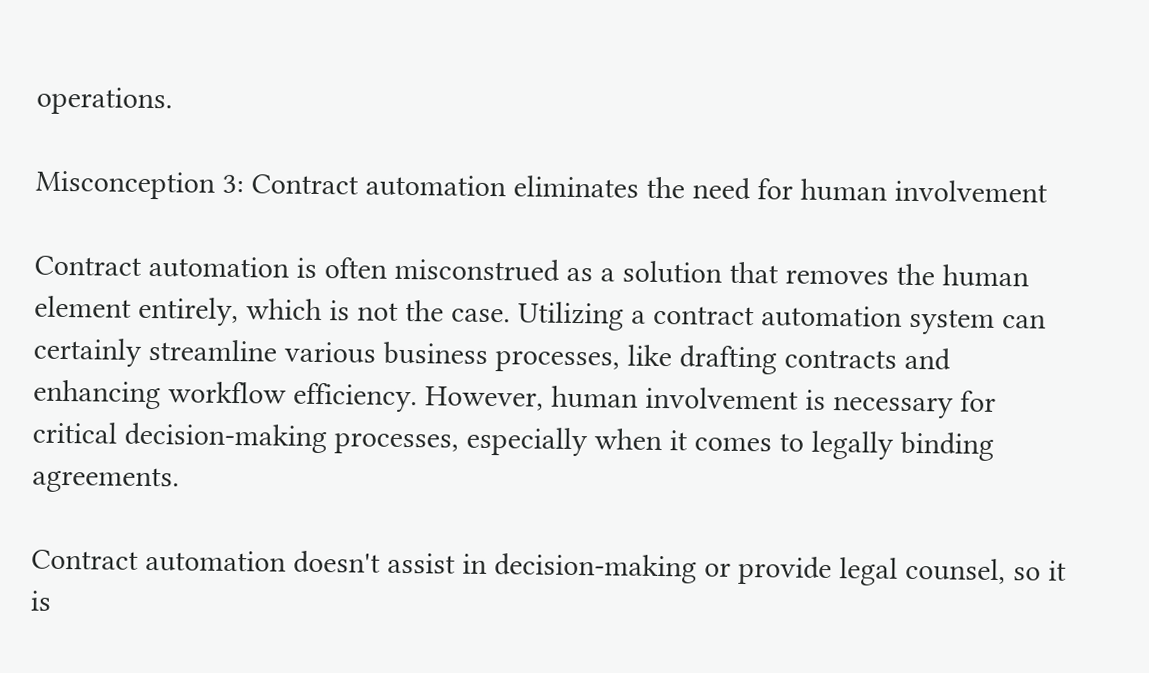operations.

Misconception 3: Contract automation eliminates the need for human involvement

Contract automation is often misconstrued as a solution that removes the human element entirely, which is not the case. Utilizing a contract automation system can certainly streamline various business processes, like drafting contracts and enhancing workflow efficiency. However, human involvement is necessary for critical decision-making processes, especially when it comes to legally binding agreements.

Contract automation doesn't assist in decision-making or provide legal counsel, so it is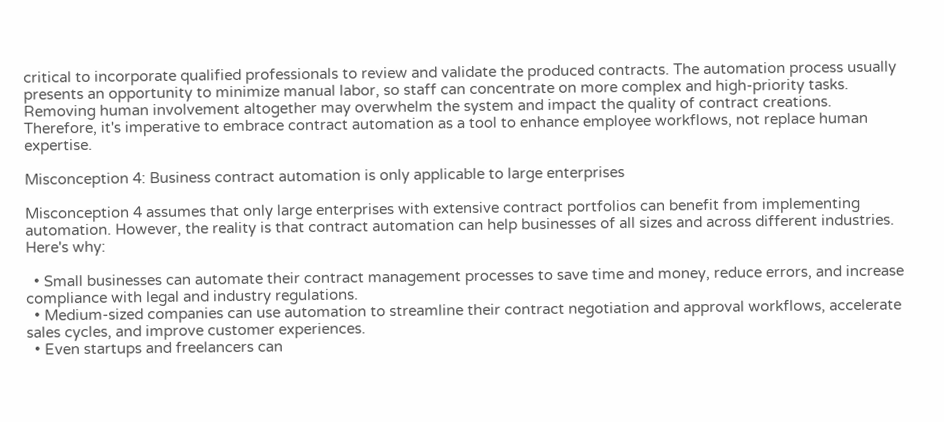critical to incorporate qualified professionals to review and validate the produced contracts. The automation process usually presents an opportunity to minimize manual labor, so staff can concentrate on more complex and high-priority tasks. Removing human involvement altogether may overwhelm the system and impact the quality of contract creations. Therefore, it's imperative to embrace contract automation as a tool to enhance employee workflows, not replace human expertise.

Misconception 4: Business contract automation is only applicable to large enterprises

Misconception 4 assumes that only large enterprises with extensive contract portfolios can benefit from implementing automation. However, the reality is that contract automation can help businesses of all sizes and across different industries. Here's why:

  • Small businesses can automate their contract management processes to save time and money, reduce errors, and increase compliance with legal and industry regulations.
  • Medium-sized companies can use automation to streamline their contract negotiation and approval workflows, accelerate sales cycles, and improve customer experiences.
  • Even startups and freelancers can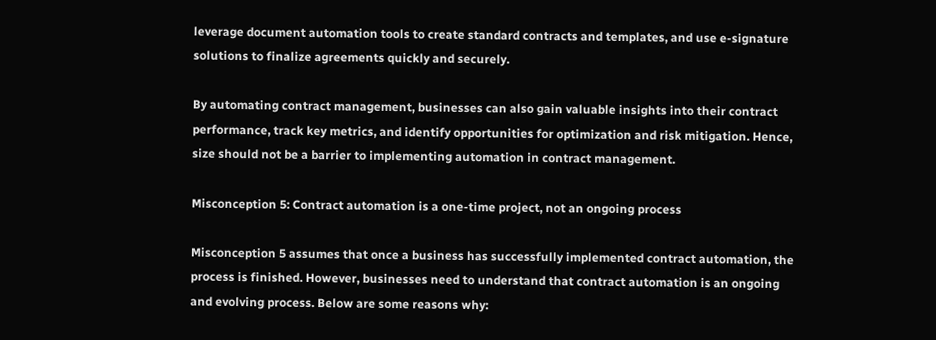leverage document automation tools to create standard contracts and templates, and use e-signature solutions to finalize agreements quickly and securely.

By automating contract management, businesses can also gain valuable insights into their contract performance, track key metrics, and identify opportunities for optimization and risk mitigation. Hence, size should not be a barrier to implementing automation in contract management.

Misconception 5: Contract automation is a one-time project, not an ongoing process

Misconception 5 assumes that once a business has successfully implemented contract automation, the process is finished. However, businesses need to understand that contract automation is an ongoing and evolving process. Below are some reasons why: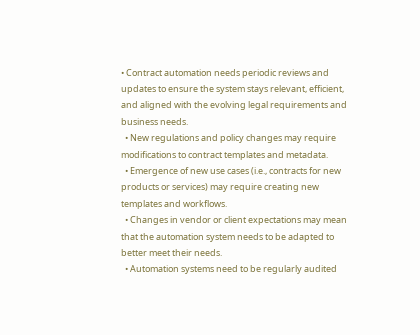• Contract automation needs periodic reviews and updates to ensure the system stays relevant, efficient, and aligned with the evolving legal requirements and business needs.
  • New regulations and policy changes may require modifications to contract templates and metadata.
  • Emergence of new use cases (i.e., contracts for new products or services) may require creating new templates and workflows.
  • Changes in vendor or client expectations may mean that the automation system needs to be adapted to better meet their needs.
  • Automation systems need to be regularly audited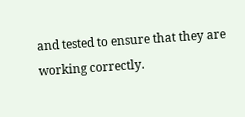and tested to ensure that they are working correctly.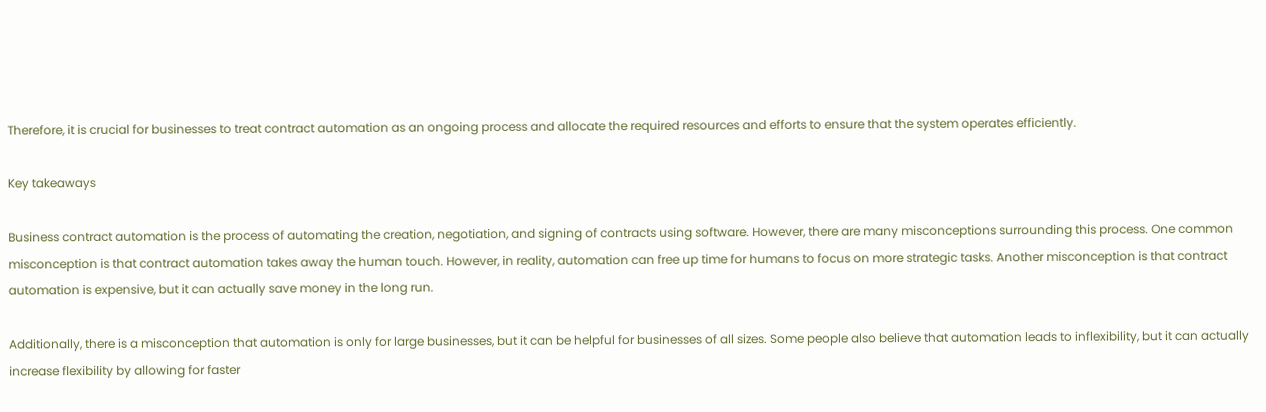Therefore, it is crucial for businesses to treat contract automation as an ongoing process and allocate the required resources and efforts to ensure that the system operates efficiently.

Key takeaways

Business contract automation is the process of automating the creation, negotiation, and signing of contracts using software. However, there are many misconceptions surrounding this process. One common misconception is that contract automation takes away the human touch. However, in reality, automation can free up time for humans to focus on more strategic tasks. Another misconception is that contract automation is expensive, but it can actually save money in the long run.

Additionally, there is a misconception that automation is only for large businesses, but it can be helpful for businesses of all sizes. Some people also believe that automation leads to inflexibility, but it can actually increase flexibility by allowing for faster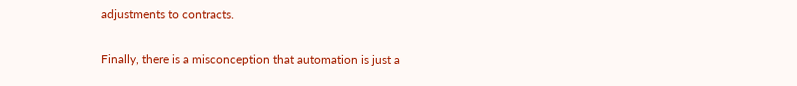adjustments to contracts.

Finally, there is a misconception that automation is just a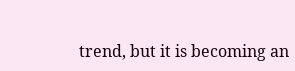trend, but it is becoming an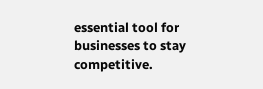essential tool for businesses to stay competitive.